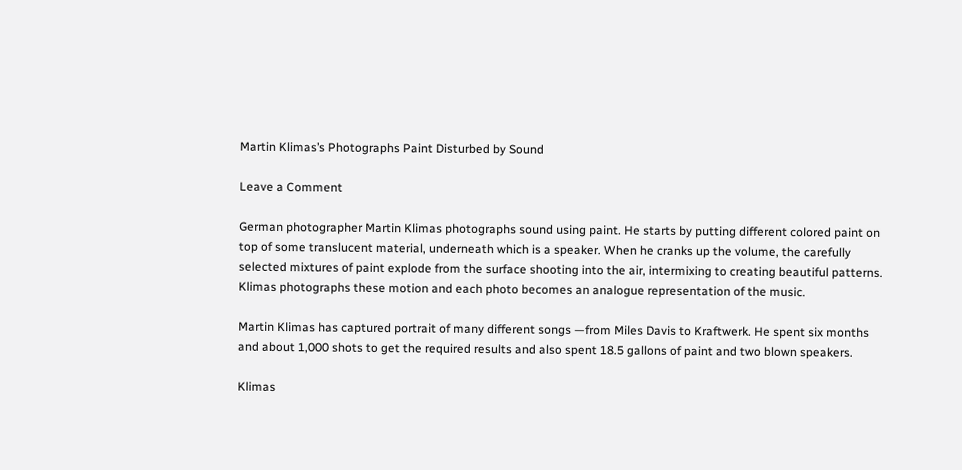Martin Klimas’s Photographs Paint Disturbed by Sound

Leave a Comment

German photographer Martin Klimas photographs sound using paint. He starts by putting different colored paint on top of some translucent material, underneath which is a speaker. When he cranks up the volume, the carefully selected mixtures of paint explode from the surface shooting into the air, intermixing to creating beautiful patterns. Klimas photographs these motion and each photo becomes an analogue representation of the music.

Martin Klimas has captured portrait of many different songs —from Miles Davis to Kraftwerk. He spent six months and about 1,000 shots to get the required results and also spent 18.5 gallons of paint and two blown speakers.

Klimas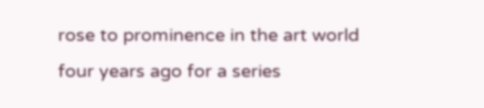rose to prominence in the art world four years ago for a series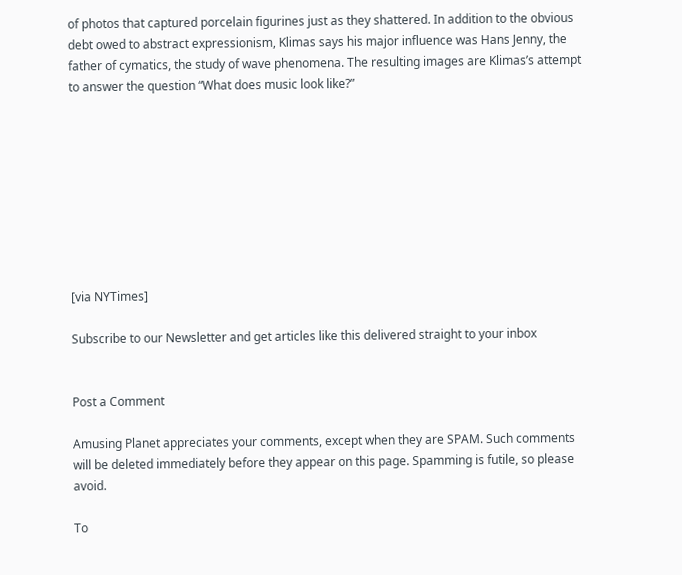of photos that captured porcelain figurines just as they shattered. In addition to the obvious debt owed to abstract expressionism, Klimas says his major influence was Hans Jenny, the father of cymatics, the study of wave phenomena. The resulting images are Klimas’s attempt to answer the question “What does music look like?”









[via NYTimes]

Subscribe to our Newsletter and get articles like this delivered straight to your inbox


Post a Comment

Amusing Planet appreciates your comments, except when they are SPAM. Such comments will be deleted immediately before they appear on this page. Spamming is futile, so please avoid.

To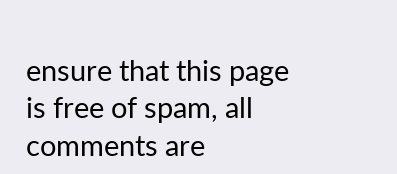ensure that this page is free of spam, all comments are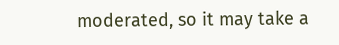moderated, so it may take a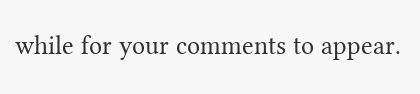while for your comments to appear.